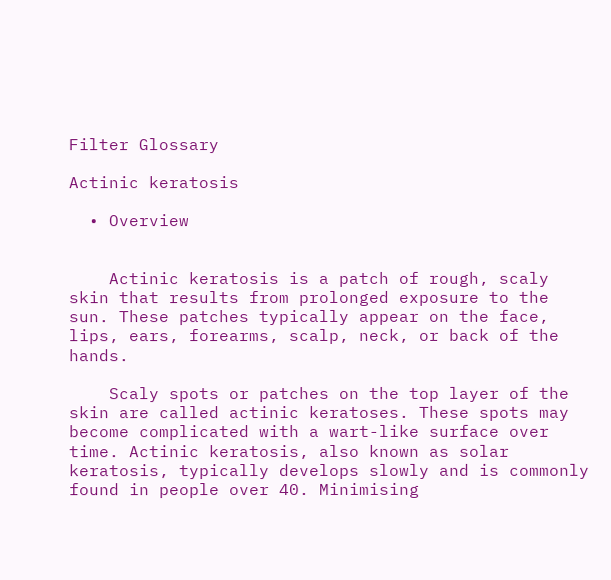Filter Glossary

Actinic keratosis

  • Overview


    Actinic keratosis is a patch of rough, scaly skin that results from prolonged exposure to the sun. These patches typically appear on the face, lips, ears, forearms, scalp, neck, or back of the hands.

    Scaly spots or patches on the top layer of the skin are called actinic keratoses. These spots may become complicated with a wart-like surface over time. Actinic keratosis, also known as solar keratosis, typically develops slowly and is commonly found in people over 40. Minimising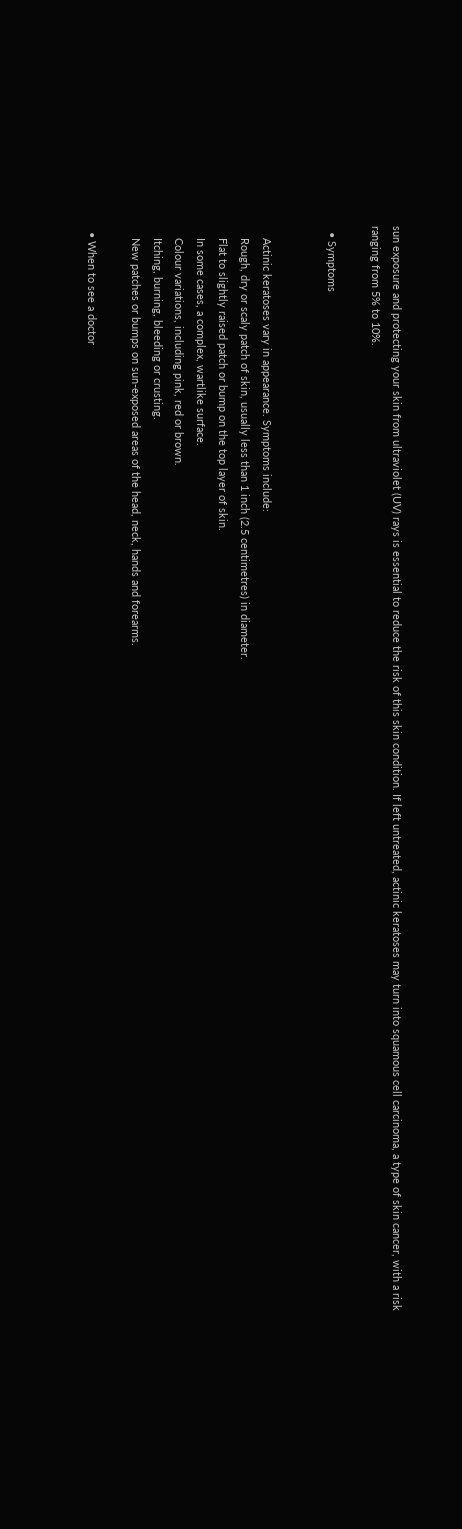sun exposure and protecting your skin from ultraviolet (UV) rays is essential to reduce the risk of this skin condition. If left untreated, actinic keratoses may turn into squamous cell carcinoma, a type of skin cancer, with a risk ranging from 5% to 10%.

  • Symptoms


    Actinic keratoses vary in appearance. Symptoms include:
    Rough, dry or scaly patch of skin, usually less than 1 inch (2.5 centimetres) in diameter.
    Flat to slightly raised patch or bump on the top layer of skin.
    In some cases, a complex, wartlike surface.
    Colour variations, including pink, red or brown.
    Itching, burning, bleeding or crusting.
    New patches or bumps on sun-exposed areas of the head, neck, hands and forearms.

  • When to see a doctor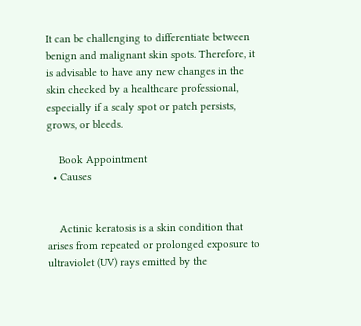It can be challenging to differentiate between benign and malignant skin spots. Therefore, it is advisable to have any new changes in the skin checked by a healthcare professional, especially if a scaly spot or patch persists, grows, or bleeds.

    Book Appointment
  • Causes


    Actinic keratosis is a skin condition that arises from repeated or prolonged exposure to ultraviolet (UV) rays emitted by the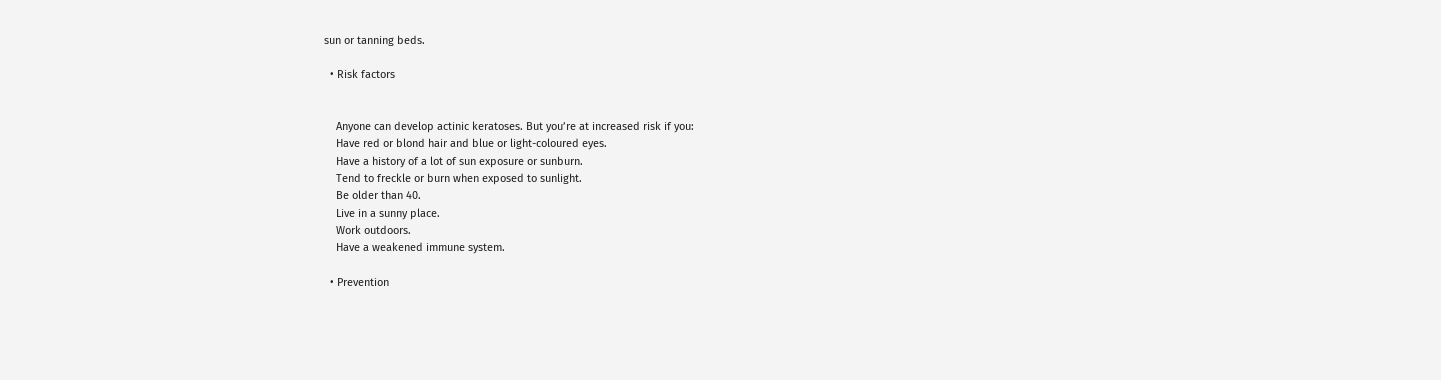sun or tanning beds.

  • Risk factors


    Anyone can develop actinic keratoses. But you’re at increased risk if you:
    Have red or blond hair and blue or light-coloured eyes.
    Have a history of a lot of sun exposure or sunburn.
    Tend to freckle or burn when exposed to sunlight.
    Be older than 40.
    Live in a sunny place.
    Work outdoors.
    Have a weakened immune system.

  • Prevention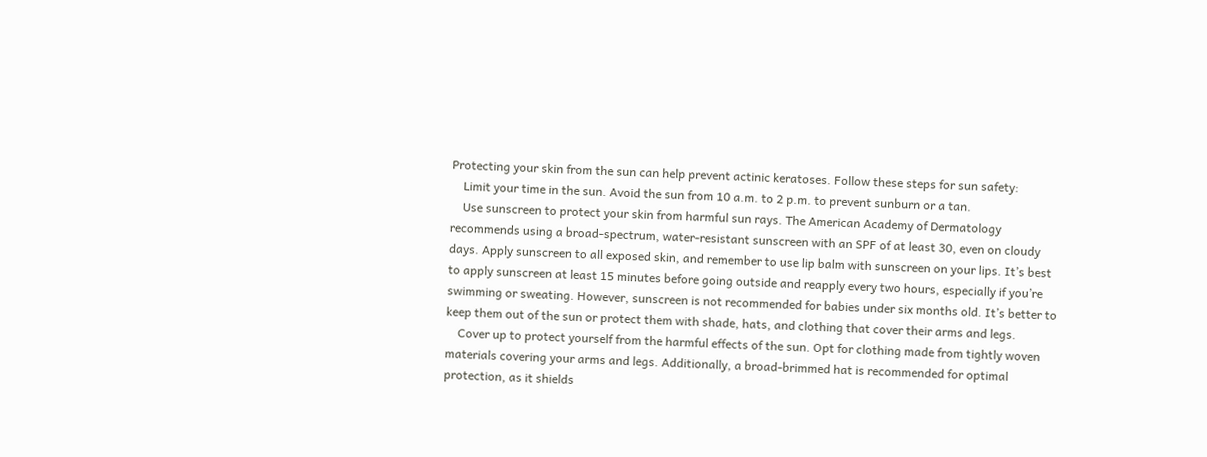Protecting your skin from the sun can help prevent actinic keratoses. Follow these steps for sun safety:
    Limit your time in the sun. Avoid the sun from 10 a.m. to 2 p.m. to prevent sunburn or a tan.
    Use sunscreen to protect your skin from harmful sun rays. The American Academy of Dermatology recommends using a broad-spectrum, water-resistant sunscreen with an SPF of at least 30, even on cloudy days. Apply sunscreen to all exposed skin, and remember to use lip balm with sunscreen on your lips. It’s best to apply sunscreen at least 15 minutes before going outside and reapply every two hours, especially if you’re swimming or sweating. However, sunscreen is not recommended for babies under six months old. It’s better to keep them out of the sun or protect them with shade, hats, and clothing that cover their arms and legs.
    Cover up to protect yourself from the harmful effects of the sun. Opt for clothing made from tightly woven materials covering your arms and legs. Additionally, a broad-brimmed hat is recommended for optimal protection, as it shields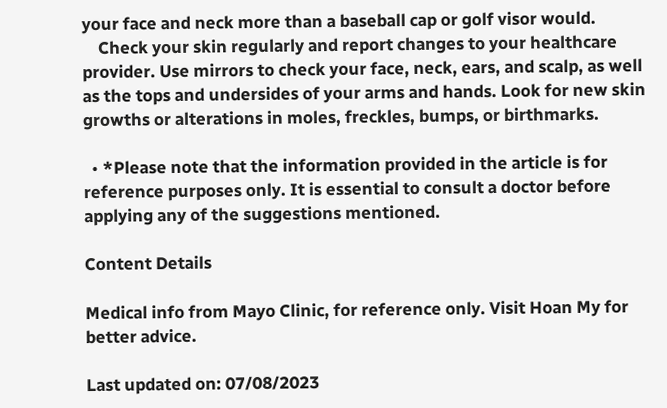your face and neck more than a baseball cap or golf visor would.
    Check your skin regularly and report changes to your healthcare provider. Use mirrors to check your face, neck, ears, and scalp, as well as the tops and undersides of your arms and hands. Look for new skin growths or alterations in moles, freckles, bumps, or birthmarks.

  • *Please note that the information provided in the article is for reference purposes only. It is essential to consult a doctor before applying any of the suggestions mentioned.

Content Details

Medical info from Mayo Clinic, for reference only. Visit Hoan My for better advice.

Last updated on: 07/08/2023